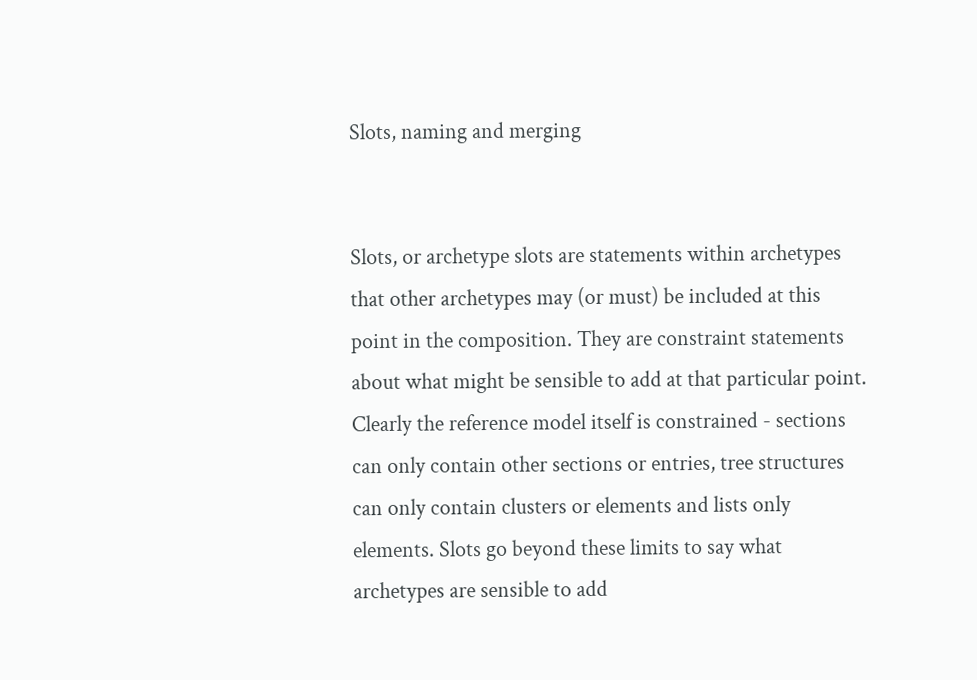Slots, naming and merging


Slots, or archetype slots are statements within archetypes that other archetypes may (or must) be included at this point in the composition. They are constraint statements about what might be sensible to add at that particular point. Clearly the reference model itself is constrained - sections can only contain other sections or entries, tree structures can only contain clusters or elements and lists only elements. Slots go beyond these limits to say what archetypes are sensible to add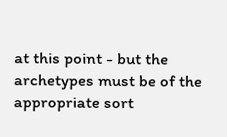at this point - but the archetypes must be of the appropriate sort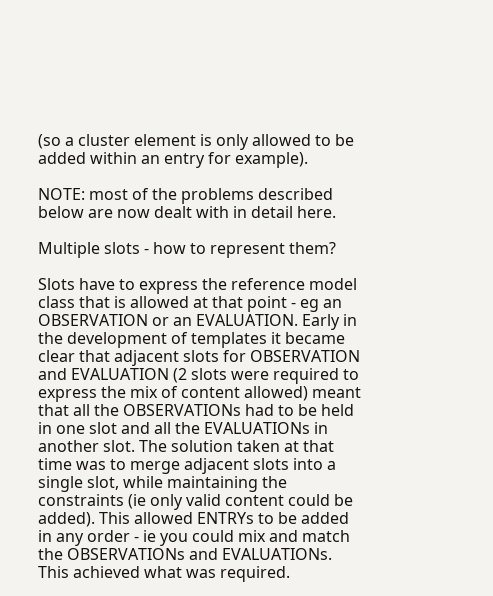(so a cluster element is only allowed to be added within an entry for example).

NOTE: most of the problems described below are now dealt with in detail here.

Multiple slots - how to represent them?

Slots have to express the reference model class that is allowed at that point - eg an OBSERVATION or an EVALUATION. Early in the development of templates it became clear that adjacent slots for OBSERVATION and EVALUATION (2 slots were required to express the mix of content allowed) meant that all the OBSERVATIONs had to be held in one slot and all the EVALUATIONs in another slot. The solution taken at that time was to merge adjacent slots into a single slot, while maintaining the constraints (ie only valid content could be added). This allowed ENTRYs to be added in any order - ie you could mix and match the OBSERVATIONs and EVALUATIONs. This achieved what was required.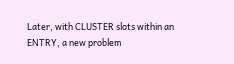Later, with CLUSTER slots within an ENTRY, a new problem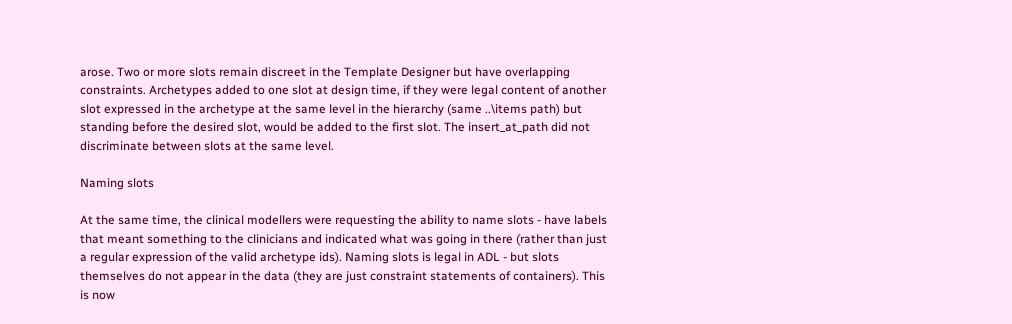arose. Two or more slots remain discreet in the Template Designer but have overlapping constraints. Archetypes added to one slot at design time, if they were legal content of another slot expressed in the archetype at the same level in the hierarchy (same ..\items path) but standing before the desired slot, would be added to the first slot. The insert_at_path did not discriminate between slots at the same level.

Naming slots

At the same time, the clinical modellers were requesting the ability to name slots - have labels that meant something to the clinicians and indicated what was going in there (rather than just a regular expression of the valid archetype ids). Naming slots is legal in ADL - but slots themselves do not appear in the data (they are just constraint statements of containers). This is now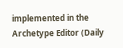implemented in the Archetype Editor (Daily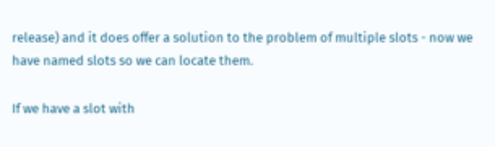release) and it does offer a solution to the problem of multiple slots - now we have named slots so we can locate them.

If we have a slot with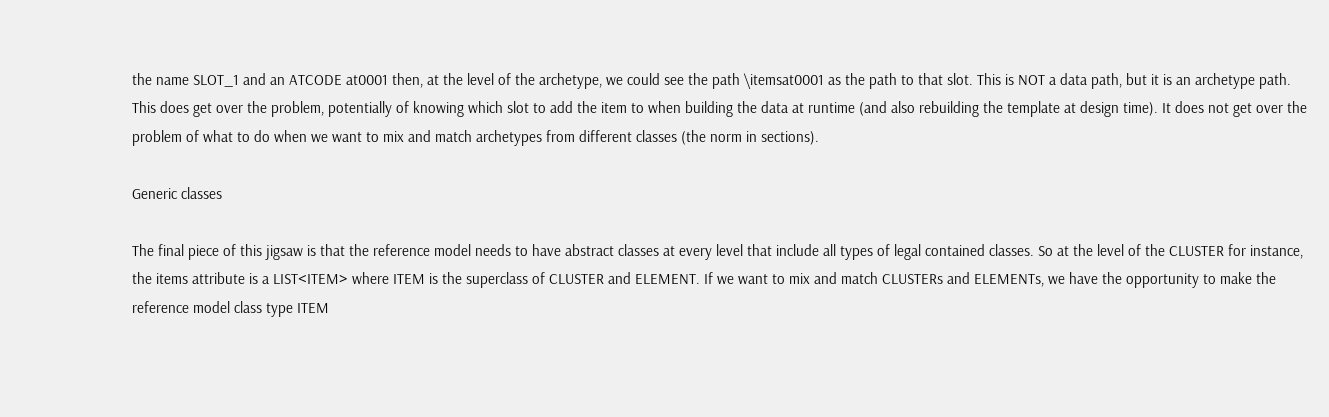the name SLOT_1 and an ATCODE at0001 then, at the level of the archetype, we could see the path \itemsat0001 as the path to that slot. This is NOT a data path, but it is an archetype path. This does get over the problem, potentially of knowing which slot to add the item to when building the data at runtime (and also rebuilding the template at design time). It does not get over the problem of what to do when we want to mix and match archetypes from different classes (the norm in sections).

Generic classes

The final piece of this jigsaw is that the reference model needs to have abstract classes at every level that include all types of legal contained classes. So at the level of the CLUSTER for instance, the items attribute is a LIST<ITEM> where ITEM is the superclass of CLUSTER and ELEMENT. If we want to mix and match CLUSTERs and ELEMENTs, we have the opportunity to make the reference model class type ITEM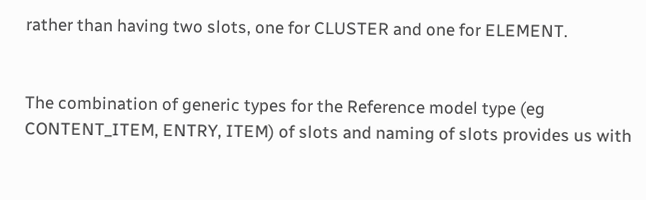rather than having two slots, one for CLUSTER and one for ELEMENT.


The combination of generic types for the Reference model type (eg CONTENT_ITEM, ENTRY, ITEM) of slots and naming of slots provides us with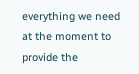everything we need at the moment to provide the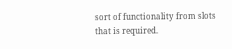sort of functionality from slots that is required.